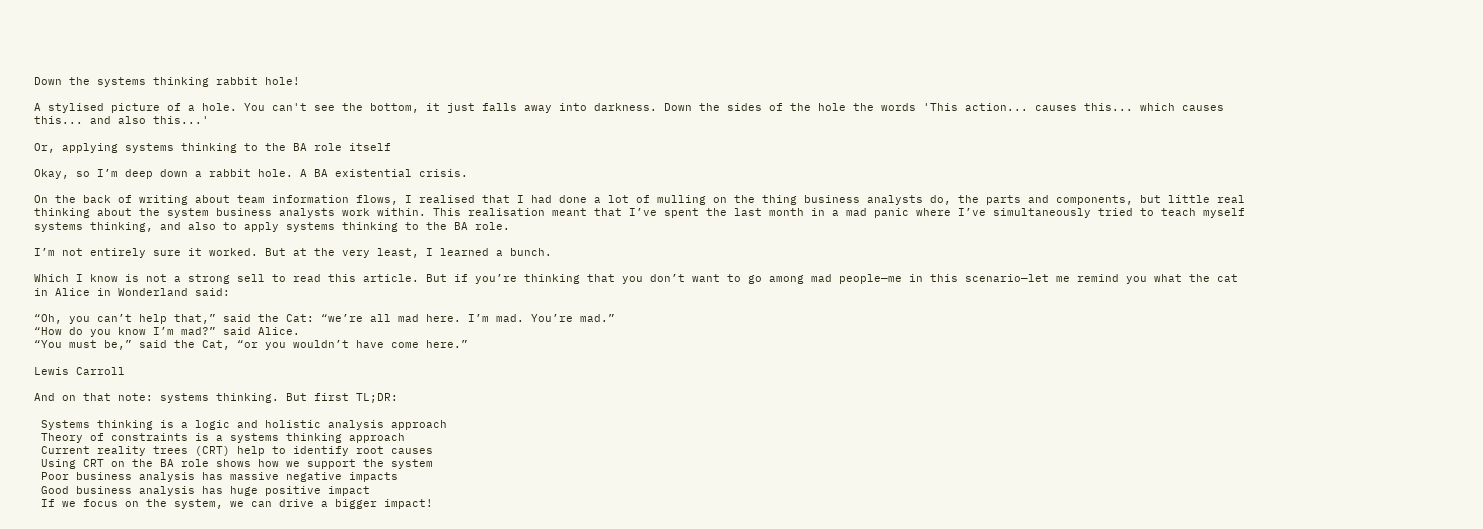Down the systems thinking rabbit hole!

A stylised picture of a hole. You can't see the bottom, it just falls away into darkness. Down the sides of the hole the words 'This action... causes this... which causes this... and also this...'

Or, applying systems thinking to the BA role itself

Okay, so I’m deep down a rabbit hole. A BA existential crisis.

On the back of writing about team information flows, I realised that I had done a lot of mulling on the thing business analysts do, the parts and components, but little real thinking about the system business analysts work within. This realisation meant that I’ve spent the last month in a mad panic where I’ve simultaneously tried to teach myself systems thinking, and also to apply systems thinking to the BA role.

I’m not entirely sure it worked. But at the very least, I learned a bunch.

Which I know is not a strong sell to read this article. But if you’re thinking that you don’t want to go among mad people—me in this scenario—let me remind you what the cat in Alice in Wonderland said:

“Oh, you can’t help that,” said the Cat: “we’re all mad here. I’m mad. You’re mad.”
“How do you know I’m mad?” said Alice.
“You must be,” said the Cat, “or you wouldn’t have come here.”

Lewis Carroll

And on that note: systems thinking. But first TL;DR:

 Systems thinking is a logic and holistic analysis approach
 Theory of constraints is a systems thinking approach
 Current reality trees (CRT) help to identify root causes
 Using CRT on the BA role shows how we support the system
 Poor business analysis has massive negative impacts
 Good business analysis has huge positive impact
 If we focus on the system, we can drive a bigger impact!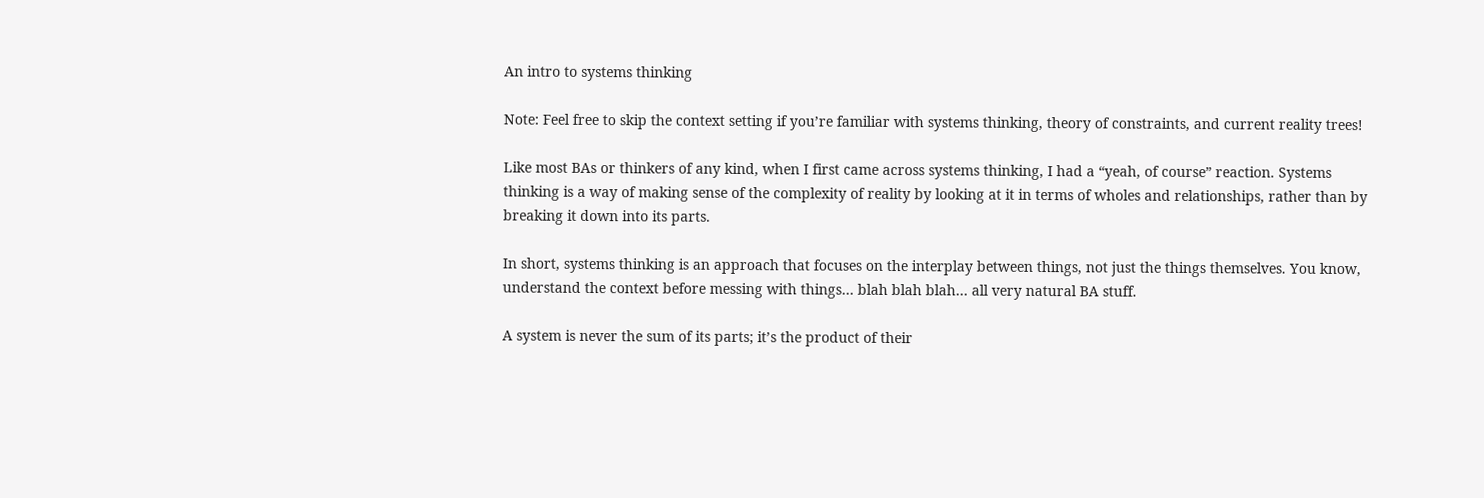An intro to systems thinking

Note: Feel free to skip the context setting if you’re familiar with systems thinking, theory of constraints, and current reality trees!

Like most BAs or thinkers of any kind, when I first came across systems thinking, I had a “yeah, of course” reaction. Systems thinking is a way of making sense of the complexity of reality by looking at it in terms of wholes and relationships, rather than by breaking it down into its parts.

In short, systems thinking is an approach that focuses on the interplay between things, not just the things themselves. You know, understand the context before messing with things… blah blah blah… all very natural BA stuff.

A system is never the sum of its parts; it’s the product of their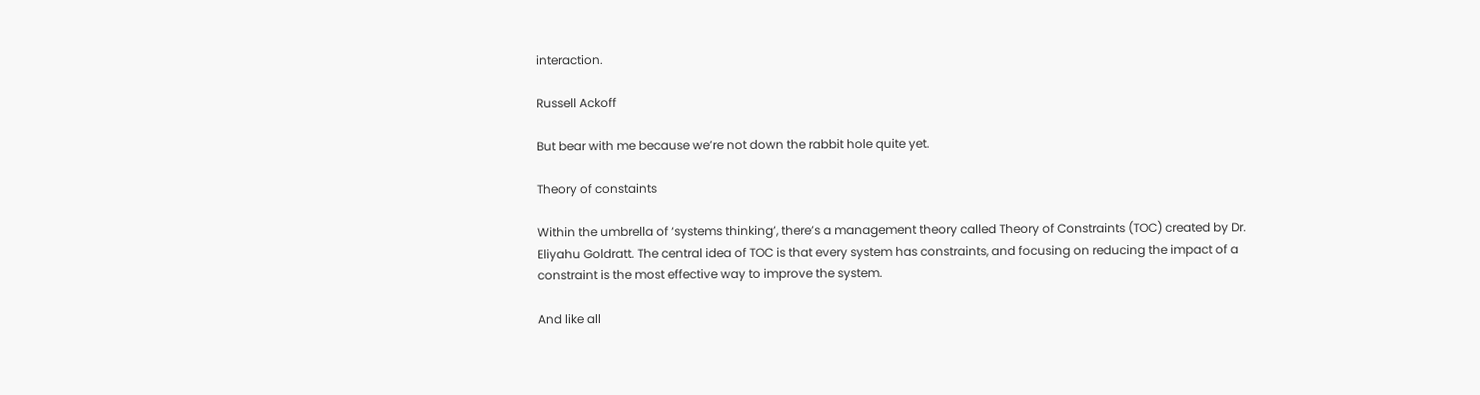interaction.

Russell Ackoff

But bear with me because we’re not down the rabbit hole quite yet.

Theory of constaints

Within the umbrella of ‘systems thinking’, there’s a management theory called Theory of Constraints (TOC) created by Dr. Eliyahu Goldratt. The central idea of TOC is that every system has constraints, and focusing on reducing the impact of a constraint is the most effective way to improve the system.

And like all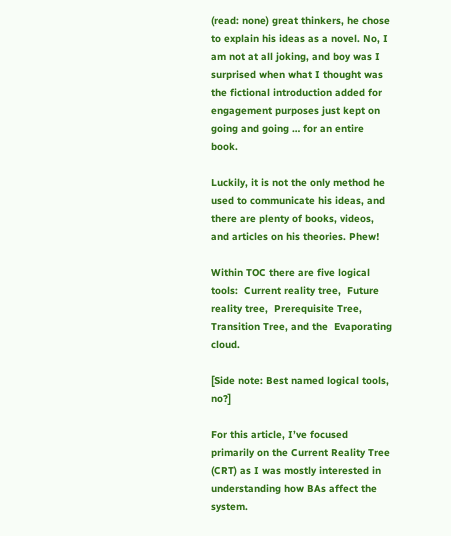(read: none) great thinkers, he chose to explain his ideas as a novel. No, I am not at all joking, and boy was I surprised when what I thought was the fictional introduction added for engagement purposes just kept on going and going … for an entire book.

Luckily, it is not the only method he used to communicate his ideas, and there are plenty of books, videos, and articles on his theories. Phew!

Within TOC there are five logical tools:  Current reality tree,  Future reality tree,  Prerequisite Tree,  Transition Tree, and the  Evaporating cloud.

[Side note: Best named logical tools, no?]

For this article, I’ve focused primarily on the Current Reality Tree (CRT) as I was mostly interested in understanding how BAs affect the system.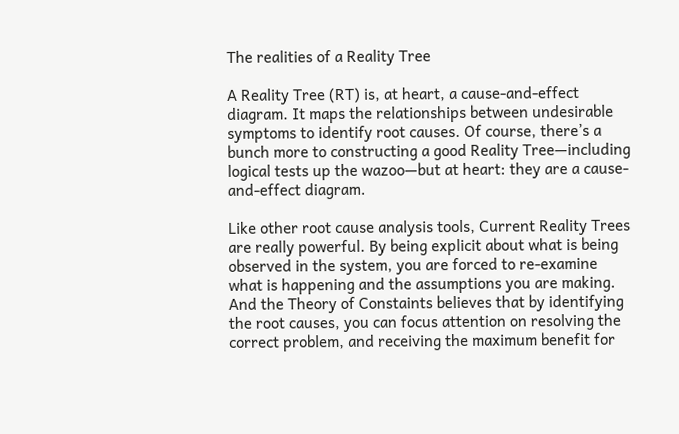The realities of a Reality Tree

A Reality Tree (RT) is, at heart, a cause-and-effect diagram. It maps the relationships between undesirable symptoms to identify root causes. Of course, there’s a bunch more to constructing a good Reality Tree—including logical tests up the wazoo—but at heart: they are a cause-and-effect diagram.

Like other root cause analysis tools, Current Reality Trees are really powerful. By being explicit about what is being observed in the system, you are forced to re-examine what is happening and the assumptions you are making. And the Theory of Constaints believes that by identifying the root causes, you can focus attention on resolving the correct problem, and receiving the maximum benefit for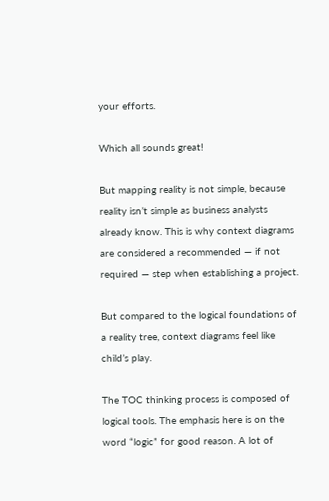your efforts.

Which all sounds great!

But mapping reality is not simple, because reality isn’t simple as business analysts already know. This is why context diagrams are considered a recommended — if not required — step when establishing a project.

But compared to the logical foundations of a reality tree, context diagrams feel like child’s play.

The TOC thinking process is composed of logical tools. The emphasis here is on the word “logic” for good reason. A lot of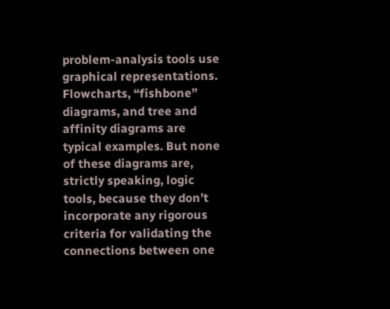problem-analysis tools use graphical representations. Flowcharts, “fishbone” diagrams, and tree and affinity diagrams are typical examples. But none of these diagrams are, strictly speaking, logic tools, because they don’t incorporate any rigorous criteria for validating the connections between one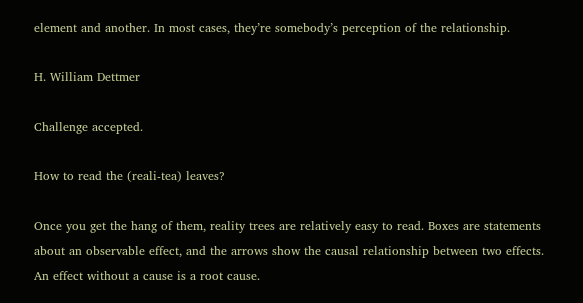element and another. In most cases, they’re somebody’s perception of the relationship.

H. William Dettmer

Challenge accepted.

How to read the (reali-tea) leaves?

Once you get the hang of them, reality trees are relatively easy to read. Boxes are statements about an observable effect, and the arrows show the causal relationship between two effects. An effect without a cause is a root cause.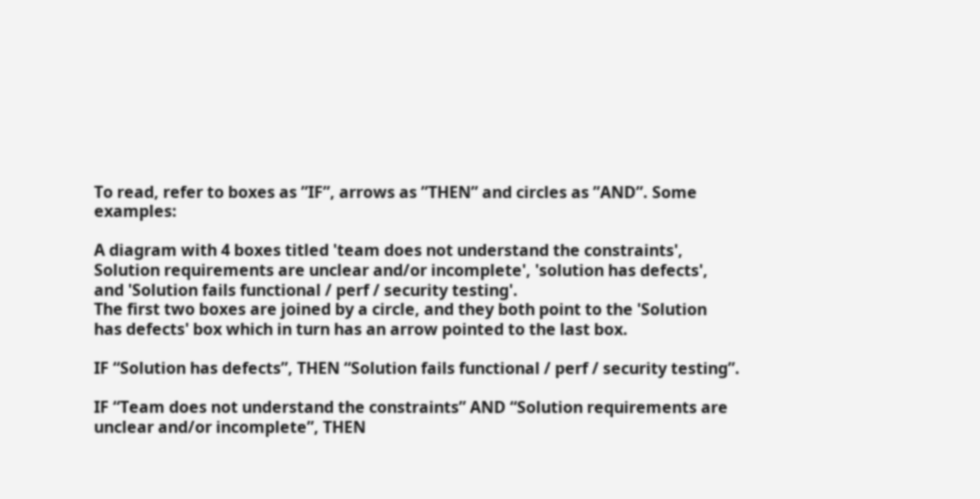To read, refer to boxes as ”IF”, arrows as ”THEN” and circles as ”AND”. Some examples:

A diagram with 4 boxes titled 'team does not understand the constraints',
Solution requirements are unclear and/or incomplete', 'solution has defects',
and 'Solution fails functional / perf / security testing'.
The first two boxes are joined by a circle, and they both point to the 'Solution
has defects' box which in turn has an arrow pointed to the last box.

IF “Solution has defects”, THEN “Solution fails functional / perf / security testing”.

IF “Team does not understand the constraints” AND “Solution requirements are unclear and/or incomplete”, THEN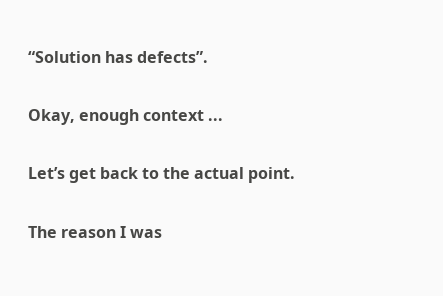“Solution has defects”.

Okay, enough context ...

Let’s get back to the actual point.

The reason I was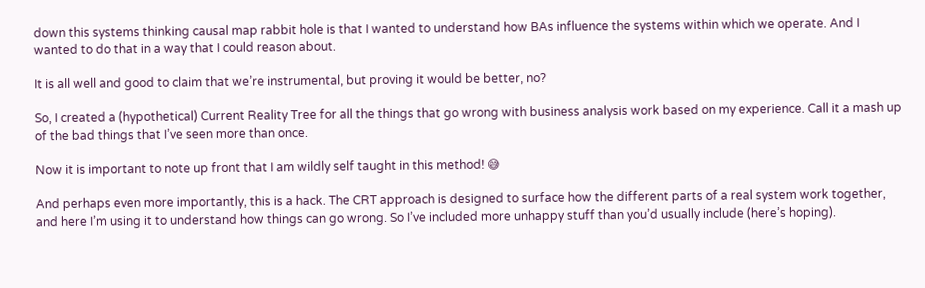down this systems thinking causal map rabbit hole is that I wanted to understand how BAs influence the systems within which we operate. And I wanted to do that in a way that I could reason about.

It is all well and good to claim that we’re instrumental, but proving it would be better, no?

So, I created a (hypothetical) Current Reality Tree for all the things that go wrong with business analysis work based on my experience. Call it a mash up of the bad things that I’ve seen more than once.

Now it is important to note up front that I am wildly self taught in this method! 😅

And perhaps even more importantly, this is a hack. The CRT approach is designed to surface how the different parts of a real system work together, and here I’m using it to understand how things can go wrong. So I’ve included more unhappy stuff than you’d usually include (here’s hoping).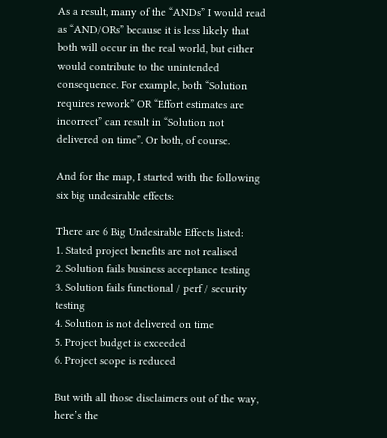As a result, many of the “ANDs” I would read as “AND/ORs” because it is less likely that both will occur in the real world, but either would contribute to the unintended consequence. For example, both “Solution requires rework” OR “Effort estimates are incorrect” can result in “Solution not delivered on time”. Or both, of course.

And for the map, I started with the following six big undesirable effects:

There are 6 Big Undesirable Effects listed:
1. Stated project benefits are not realised
2. Solution fails business acceptance testing
3. Solution fails functional / perf / security testing
4. Solution is not delivered on time
5. Project budget is exceeded
6. Project scope is reduced

But with all those disclaimers out of the way, here’s the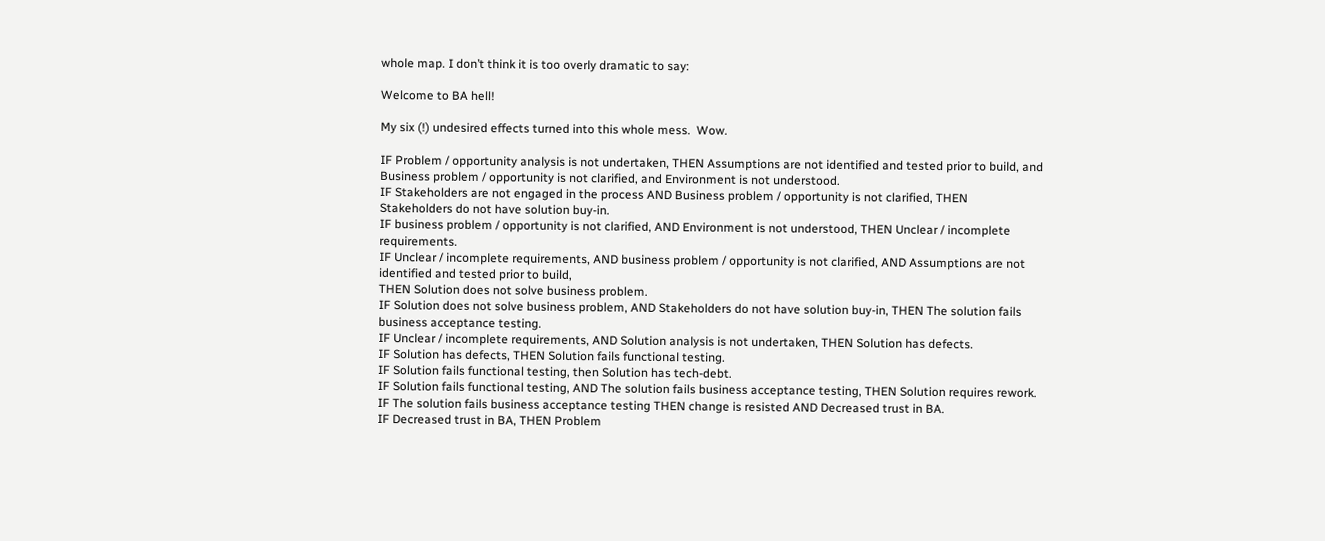whole map. I don’t think it is too overly dramatic to say:

Welcome to BA hell!

My six (!) undesired effects turned into this whole mess.  Wow.

IF Problem / opportunity analysis is not undertaken, THEN Assumptions are not identified and tested prior to build, and
Business problem / opportunity is not clarified, and Environment is not understood.
IF Stakeholders are not engaged in the process AND Business problem / opportunity is not clarified, THEN
Stakeholders do not have solution buy-in.
IF business problem / opportunity is not clarified, AND Environment is not understood, THEN Unclear / incomplete requirements.
IF Unclear / incomplete requirements, AND business problem / opportunity is not clarified, AND Assumptions are not identified and tested prior to build,
THEN Solution does not solve business problem.
IF Solution does not solve business problem, AND Stakeholders do not have solution buy-in, THEN The solution fails business acceptance testing.
IF Unclear / incomplete requirements, AND Solution analysis is not undertaken, THEN Solution has defects.
IF Solution has defects, THEN Solution fails functional testing.
IF Solution fails functional testing, then Solution has tech-debt.
IF Solution fails functional testing, AND The solution fails business acceptance testing, THEN Solution requires rework.
IF The solution fails business acceptance testing THEN change is resisted AND Decreased trust in BA.
IF Decreased trust in BA, THEN Problem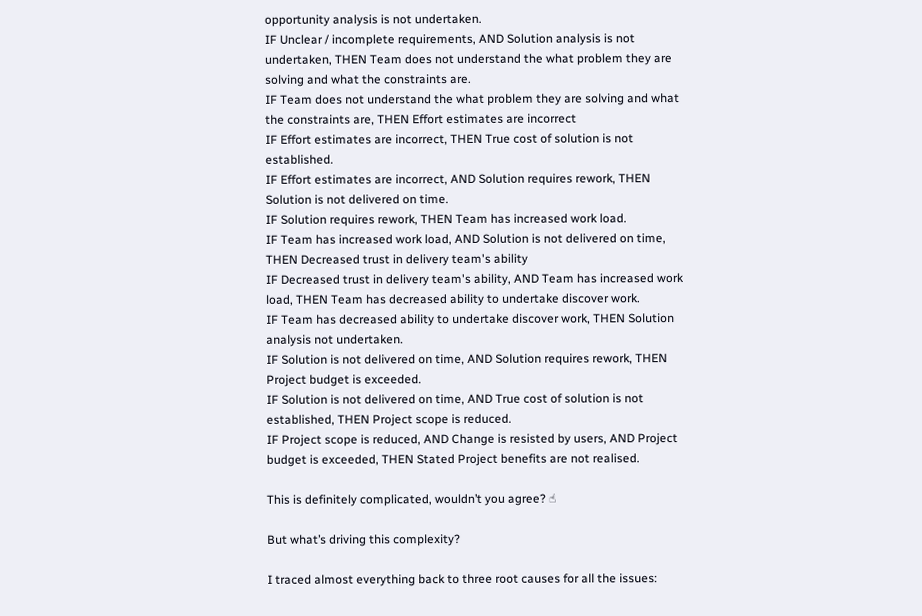opportunity analysis is not undertaken.
IF Unclear / incomplete requirements, AND Solution analysis is not undertaken, THEN Team does not understand the what problem they are solving and what the constraints are.
IF Team does not understand the what problem they are solving and what the constraints are, THEN Effort estimates are incorrect
IF Effort estimates are incorrect, THEN True cost of solution is not established.
IF Effort estimates are incorrect, AND Solution requires rework, THEN Solution is not delivered on time.
IF Solution requires rework, THEN Team has increased work load.
IF Team has increased work load, AND Solution is not delivered on time, THEN Decreased trust in delivery team's ability
IF Decreased trust in delivery team's ability, AND Team has increased work load, THEN Team has decreased ability to undertake discover work.
IF Team has decreased ability to undertake discover work, THEN Solution analysis not undertaken.
IF Solution is not delivered on time, AND Solution requires rework, THEN Project budget is exceeded.
IF Solution is not delivered on time, AND True cost of solution is not established, THEN Project scope is reduced.
IF Project scope is reduced, AND Change is resisted by users, AND Project budget is exceeded, THEN Stated Project benefits are not realised.

This is definitely complicated, wouldn’t you agree? ☝

But what’s driving this complexity?

I traced almost everything back to three root causes for all the issues: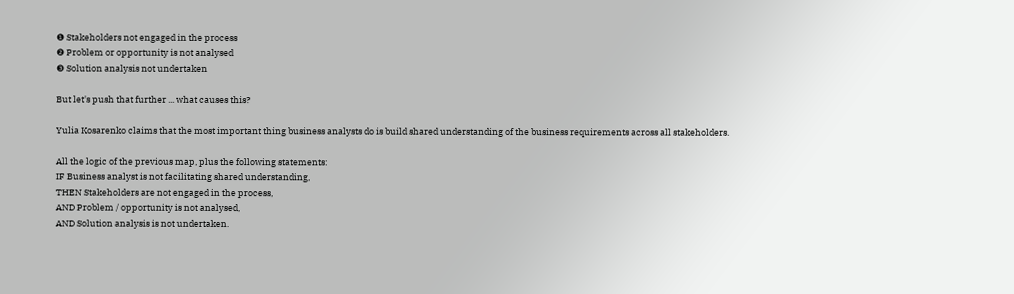❶ Stakeholders not engaged in the process
❷ Problem or opportunity is not analysed
❸ Solution analysis not undertaken

But let's push that further ... what causes this?

Yulia Kosarenko claims that the most important thing business analysts do is build shared understanding of the business requirements across all stakeholders.

All the logic of the previous map, plus the following statements:
IF Business analyst is not facilitating shared understanding,
THEN Stakeholders are not engaged in the process,
AND Problem / opportunity is not analysed,
AND Solution analysis is not undertaken.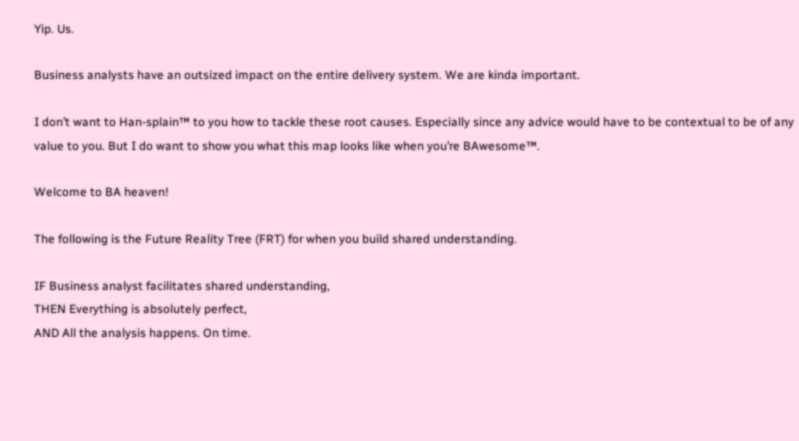Yip. Us.

Business analysts have an outsized impact on the entire delivery system. We are kinda important.

I don’t want to Han-splain™ to you how to tackle these root causes. Especially since any advice would have to be contextual to be of any value to you. But I do want to show you what this map looks like when you’re BAwesome™.

Welcome to BA heaven!

The following is the Future Reality Tree (FRT) for when you build shared understanding.

IF Business analyst facilitates shared understanding,
THEN Everything is absolutely perfect,
AND All the analysis happens. On time.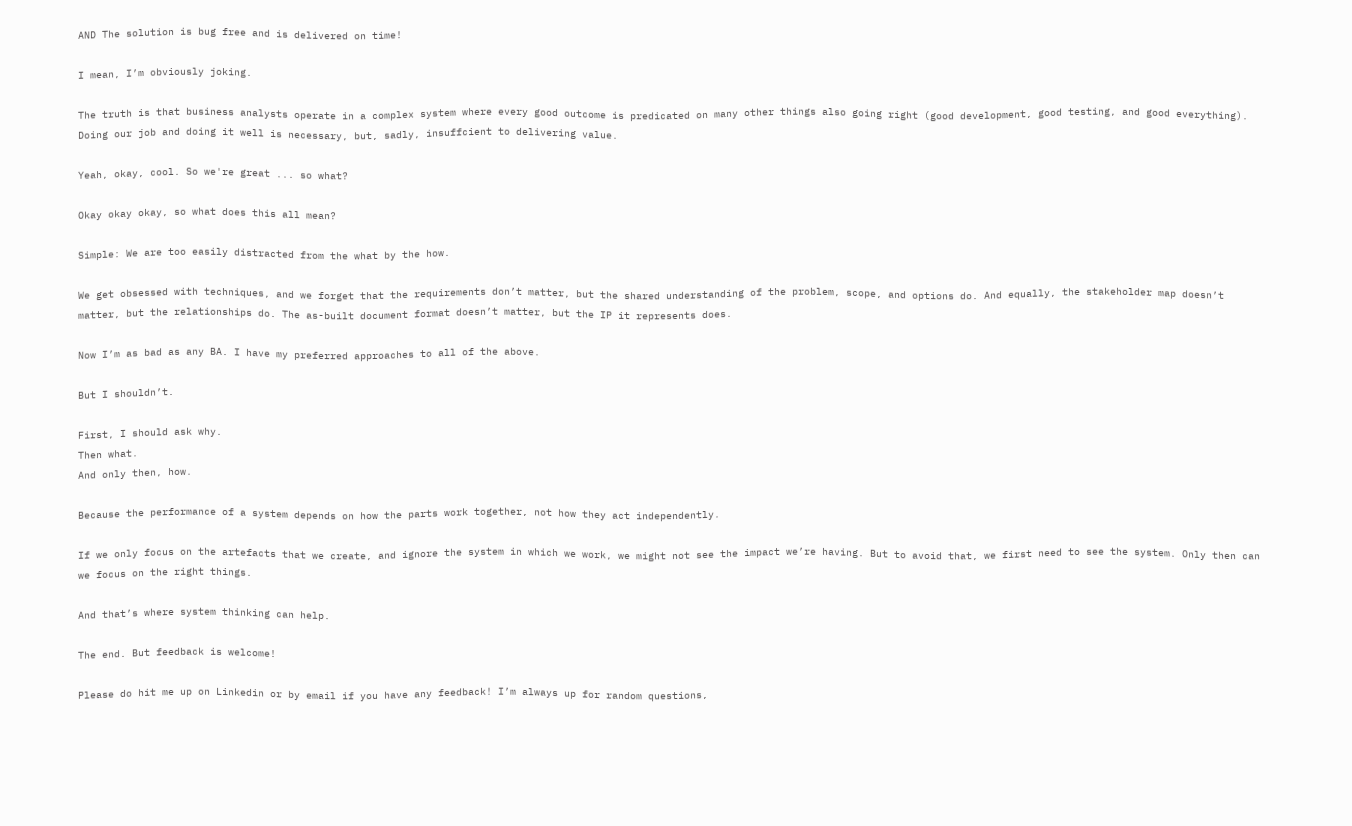AND The solution is bug free and is delivered on time!

I mean, I’m obviously joking.

The truth is that business analysts operate in a complex system where every good outcome is predicated on many other things also going right (good development, good testing, and good everything). Doing our job and doing it well is necessary, but, sadly, insuffcient to delivering value.

Yeah, okay, cool. So we're great ... so what?

Okay okay okay, so what does this all mean?

Simple: We are too easily distracted from the what by the how.

We get obsessed with techniques, and we forget that the requirements don’t matter, but the shared understanding of the problem, scope, and options do. And equally, the stakeholder map doesn’t matter, but the relationships do. The as-built document format doesn’t matter, but the IP it represents does.

Now I’m as bad as any BA. I have my preferred approaches to all of the above.

But I shouldn’t.

First, I should ask why.
Then what.
And only then, how.

Because the performance of a system depends on how the parts work together, not how they act independently.

If we only focus on the artefacts that we create, and ignore the system in which we work, we might not see the impact we’re having. But to avoid that, we first need to see the system. Only then can we focus on the right things.

And that’s where system thinking can help.

The end. But feedback is welcome!

Please do hit me up on Linkedin or by email if you have any feedback! I’m always up for random questions,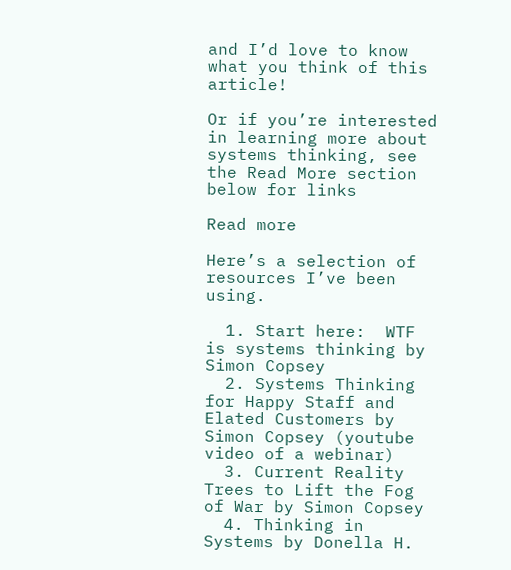and I’d love to know what you think of this article!

Or if you’re interested in learning more about systems thinking, see the Read More section below for links

Read more

Here’s a selection of resources I’ve been using.

  1. Start here:  WTF is systems thinking by Simon Copsey
  2. Systems Thinking for Happy Staff and Elated Customers by Simon Copsey (youtube video of a webinar)
  3. Current Reality Trees to Lift the Fog of War by Simon Copsey
  4. Thinking in Systems by Donella H.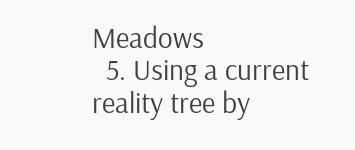Meadows
  5. Using a current reality tree by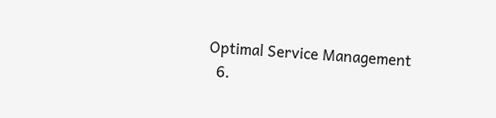Optimal Service Management
  6.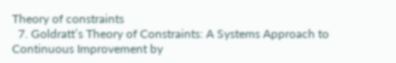Theory of constraints
  7. Goldratt’s Theory of Constraints: A Systems Approach to Continuous Improvement by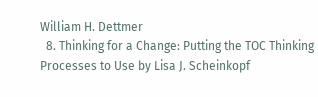William H. Dettmer
  8. Thinking for a Change: Putting the TOC Thinking Processes to Use by Lisa J. Scheinkopf